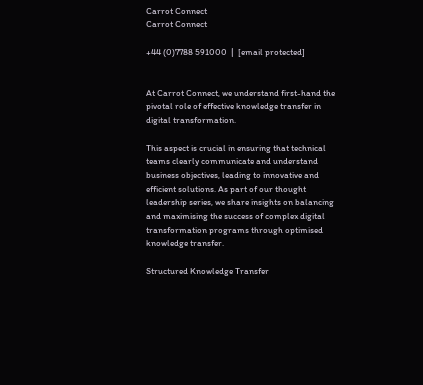Carrot Connect
Carrot Connect

+44 (0)7788 591000  |  [email protected]


At Carrot Connect, we understand first-hand the pivotal role of effective knowledge transfer in digital transformation.

This aspect is crucial in ensuring that technical teams clearly communicate and understand business objectives, leading to innovative and efficient solutions. As part of our thought leadership series, we share insights on balancing and maximising the success of complex digital transformation programs through optimised knowledge transfer.

Structured Knowledge Transfer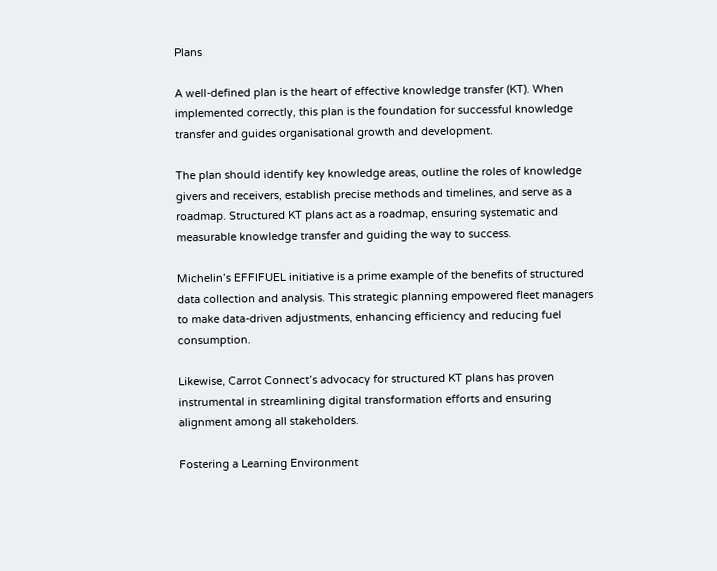Plans

A well-defined plan is the heart of effective knowledge transfer (KT). When implemented correctly, this plan is the foundation for successful knowledge transfer and guides organisational growth and development.

The plan should identify key knowledge areas, outline the roles of knowledge givers and receivers, establish precise methods and timelines, and serve as a roadmap. Structured KT plans act as a roadmap, ensuring systematic and measurable knowledge transfer and guiding the way to success.

Michelin’s EFFIFUEL initiative is a prime example of the benefits of structured data collection and analysis. This strategic planning empowered fleet managers to make data-driven adjustments, enhancing efficiency and reducing fuel consumption.

Likewise, Carrot Connect’s advocacy for structured KT plans has proven instrumental in streamlining digital transformation efforts and ensuring alignment among all stakeholders.

Fostering a Learning Environment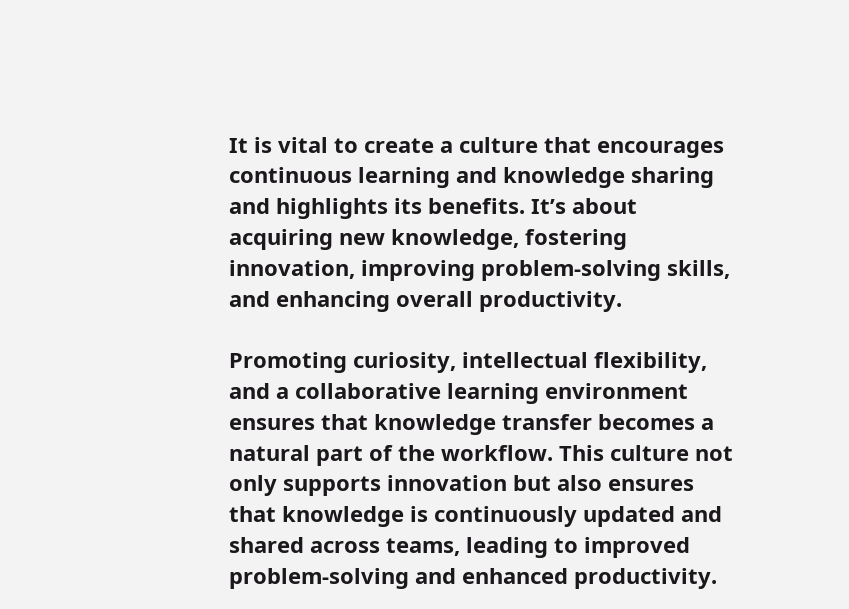It is vital to create a culture that encourages continuous learning and knowledge sharing and highlights its benefits. It’s about acquiring new knowledge, fostering innovation, improving problem-solving skills, and enhancing overall productivity.

Promoting curiosity, intellectual flexibility, and a collaborative learning environment ensures that knowledge transfer becomes a natural part of the workflow. This culture not only supports innovation but also ensures that knowledge is continuously updated and shared across teams, leading to improved problem-solving and enhanced productivity.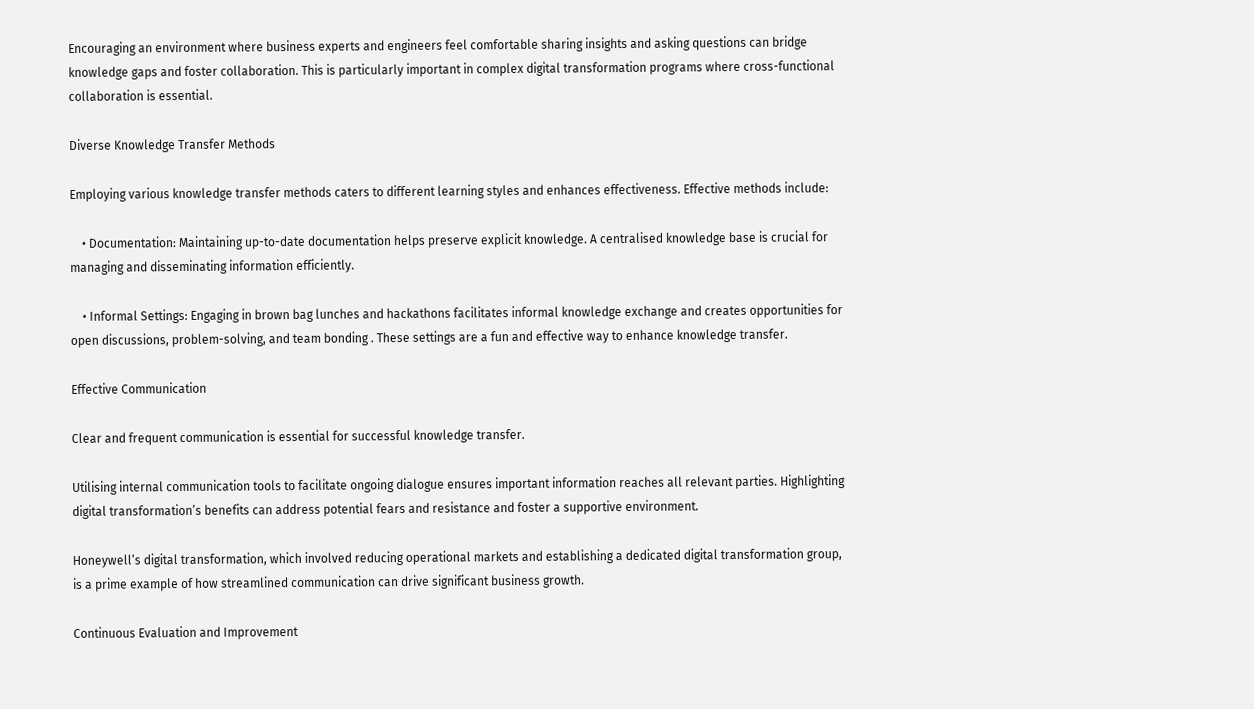Encouraging an environment where business experts and engineers feel comfortable sharing insights and asking questions can bridge knowledge gaps and foster collaboration. This is particularly important in complex digital transformation programs where cross-functional collaboration is essential.

Diverse Knowledge Transfer Methods

Employing various knowledge transfer methods caters to different learning styles and enhances effectiveness. Effective methods include:

    • Documentation: Maintaining up-to-date documentation helps preserve explicit knowledge. A centralised knowledge base is crucial for managing and disseminating information efficiently.

    • Informal Settings: Engaging in brown bag lunches and hackathons facilitates informal knowledge exchange and creates opportunities for open discussions, problem-solving, and team bonding . These settings are a fun and effective way to enhance knowledge transfer.

Effective Communication

Clear and frequent communication is essential for successful knowledge transfer.

Utilising internal communication tools to facilitate ongoing dialogue ensures important information reaches all relevant parties. Highlighting digital transformation’s benefits can address potential fears and resistance and foster a supportive environment.

Honeywell’s digital transformation, which involved reducing operational markets and establishing a dedicated digital transformation group, is a prime example of how streamlined communication can drive significant business growth.

Continuous Evaluation and Improvement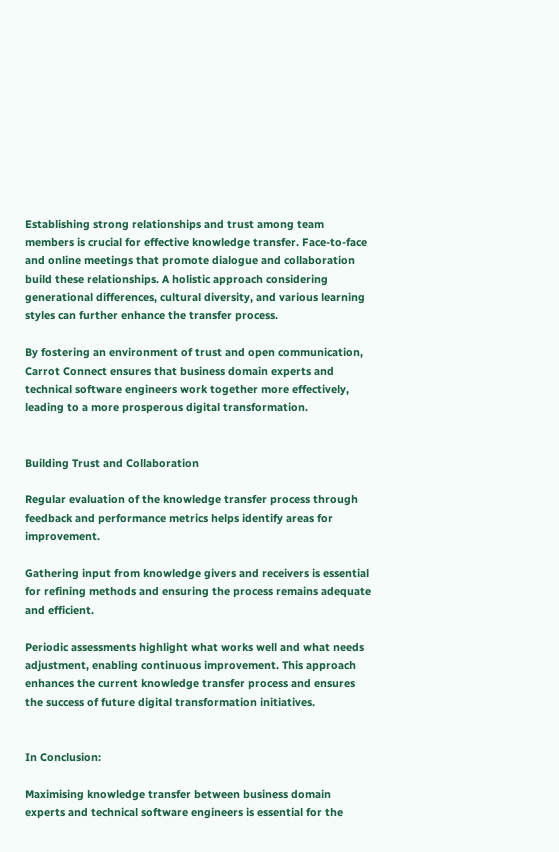Establishing strong relationships and trust among team members is crucial for effective knowledge transfer. Face-to-face and online meetings that promote dialogue and collaboration build these relationships. A holistic approach considering generational differences, cultural diversity, and various learning styles can further enhance the transfer process.

By fostering an environment of trust and open communication, Carrot Connect ensures that business domain experts and technical software engineers work together more effectively, leading to a more prosperous digital transformation.


Building Trust and Collaboration

Regular evaluation of the knowledge transfer process through feedback and performance metrics helps identify areas for improvement.

Gathering input from knowledge givers and receivers is essential for refining methods and ensuring the process remains adequate and efficient.

Periodic assessments highlight what works well and what needs adjustment, enabling continuous improvement. This approach enhances the current knowledge transfer process and ensures the success of future digital transformation initiatives.


In Conclusion:

Maximising knowledge transfer between business domain experts and technical software engineers is essential for the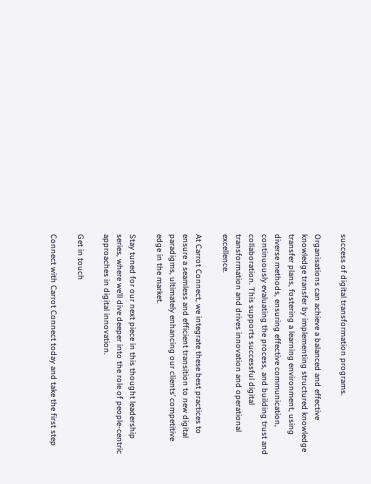success of digital transformation programs.

Organisations can achieve a balanced and effective knowledge transfer by implementing structured knowledge transfer plans, fostering a learning environment, using diverse methods, ensuring effective communication, continuously evaluating the process, and building trust and collaboration. This supports successful digital transformation and drives innovation and operational excellence.

At Carrot Connect, we integrate these best practices to ensure a seamless and efficient transition to new digital paradigms, ultimately enhancing our clients’ competitive edge in the market.

Stay tuned for our next piece in this thought leadership series, where we’ll dive deeper into the role of people-centric approaches in digital innovation.

Get in touch

Connect with Carrot Connect today and take the first step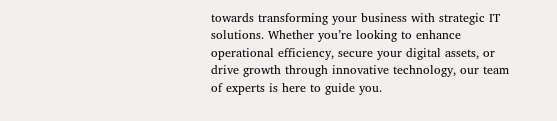towards transforming your business with strategic IT solutions. Whether you’re looking to enhance operational efficiency, secure your digital assets, or drive growth through innovative technology, our team of experts is here to guide you.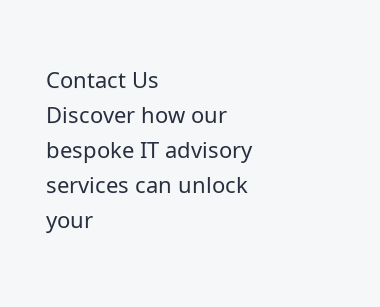Contact Us
Discover how our bespoke IT advisory services can unlock your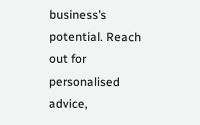business’s potential. Reach out for personalised advice,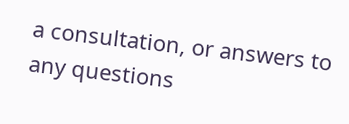a consultation, or answers to any questions